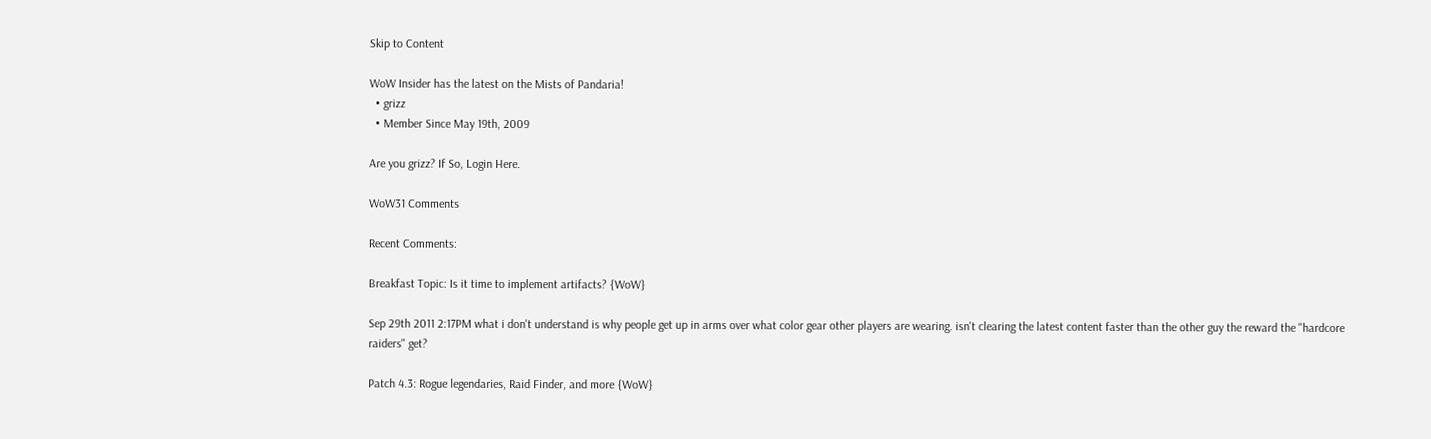Skip to Content

WoW Insider has the latest on the Mists of Pandaria!
  • grizz
  • Member Since May 19th, 2009

Are you grizz? If So, Login Here.

WoW31 Comments

Recent Comments:

Breakfast Topic: Is it time to implement artifacts? {WoW}

Sep 29th 2011 2:17PM what i don't understand is why people get up in arms over what color gear other players are wearing. isn't clearing the latest content faster than the other guy the reward the "hardcore raiders" get?

Patch 4.3: Rogue legendaries, Raid Finder, and more {WoW}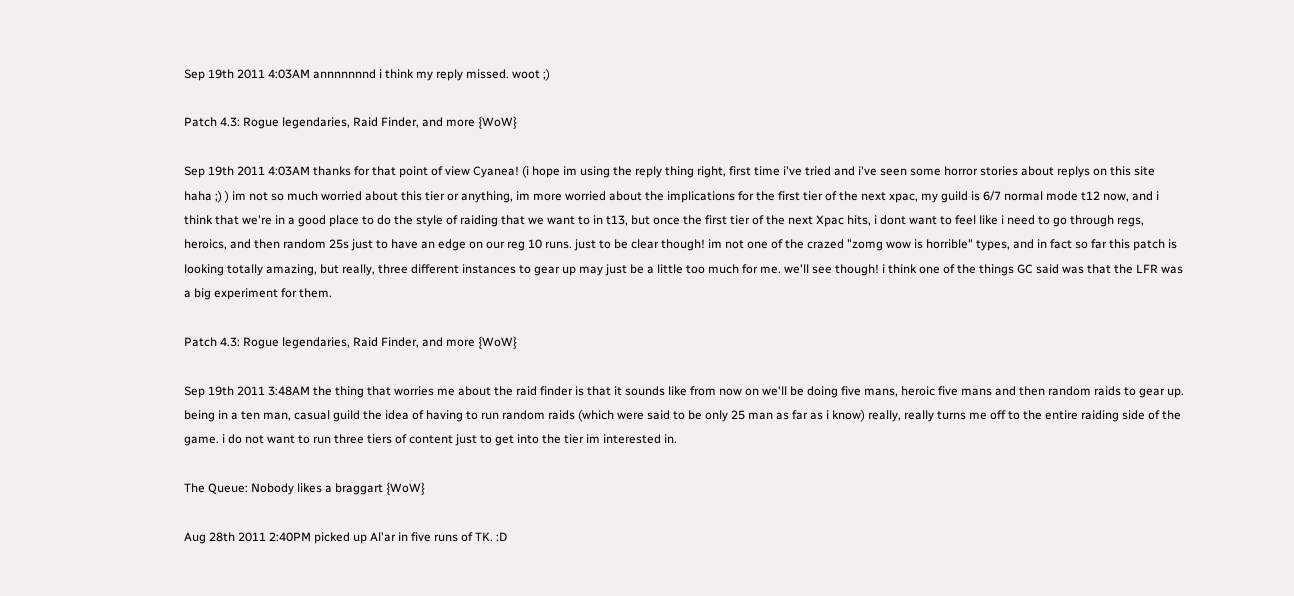Sep 19th 2011 4:03AM annnnnnnd i think my reply missed. woot ;)

Patch 4.3: Rogue legendaries, Raid Finder, and more {WoW}

Sep 19th 2011 4:03AM thanks for that point of view Cyanea! (i hope im using the reply thing right, first time i've tried and i've seen some horror stories about replys on this site haha ;) ) im not so much worried about this tier or anything, im more worried about the implications for the first tier of the next xpac, my guild is 6/7 normal mode t12 now, and i think that we're in a good place to do the style of raiding that we want to in t13, but once the first tier of the next Xpac hits, i dont want to feel like i need to go through regs, heroics, and then random 25s just to have an edge on our reg 10 runs. just to be clear though! im not one of the crazed "zomg wow is horrible" types, and in fact so far this patch is looking totally amazing, but really, three different instances to gear up may just be a little too much for me. we'll see though! i think one of the things GC said was that the LFR was a big experiment for them.

Patch 4.3: Rogue legendaries, Raid Finder, and more {WoW}

Sep 19th 2011 3:48AM the thing that worries me about the raid finder is that it sounds like from now on we'll be doing five mans, heroic five mans and then random raids to gear up. being in a ten man, casual guild the idea of having to run random raids (which were said to be only 25 man as far as i know) really, really turns me off to the entire raiding side of the game. i do not want to run three tiers of content just to get into the tier im interested in.

The Queue: Nobody likes a braggart {WoW}

Aug 28th 2011 2:40PM picked up Al'ar in five runs of TK. :D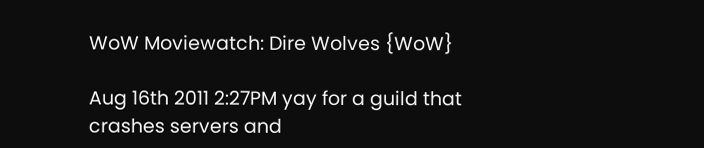WoW Moviewatch: Dire Wolves {WoW}

Aug 16th 2011 2:27PM yay for a guild that crashes servers and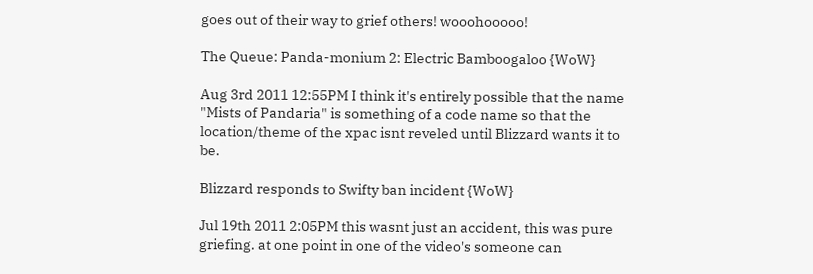goes out of their way to grief others! wooohooooo!

The Queue: Panda-monium 2: Electric Bamboogaloo {WoW}

Aug 3rd 2011 12:55PM I think it's entirely possible that the name "Mists of Pandaria" is something of a code name so that the location/theme of the xpac isnt reveled until Blizzard wants it to be.

Blizzard responds to Swifty ban incident {WoW}

Jul 19th 2011 2:05PM this wasnt just an accident, this was pure griefing. at one point in one of the video's someone can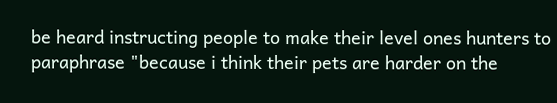be heard instructing people to make their level ones hunters to paraphrase "because i think their pets are harder on the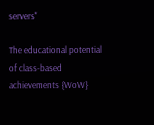servers"

The educational potential of class-based achievements {WoW}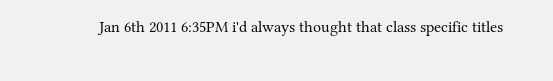Jan 6th 2011 6:35PM i'd always thought that class specific titles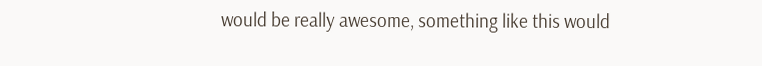would be really awesome, something like this would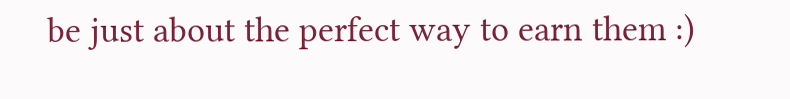be just about the perfect way to earn them :)